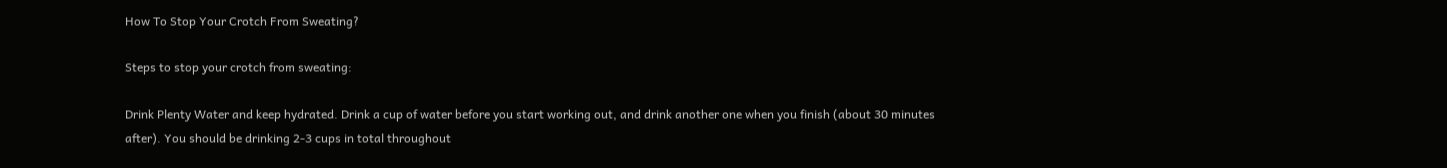How To Stop Your Crotch From Sweating?

Steps to stop your crotch from sweating:

Drink Plenty Water and keep hydrated. Drink a cup of water before you start working out, and drink another one when you finish (about 30 minutes after). You should be drinking 2-3 cups in total throughout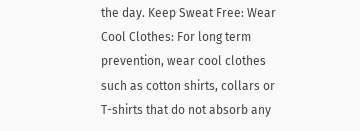the day. Keep Sweat Free: Wear Cool Clothes: For long term prevention, wear cool clothes such as cotton shirts, collars or T-shirts that do not absorb any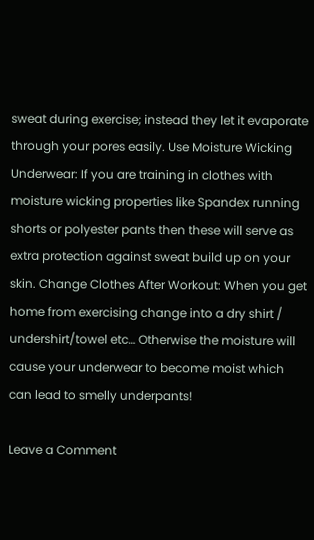sweat during exercise; instead they let it evaporate through your pores easily. Use Moisture Wicking Underwear: If you are training in clothes with moisture wicking properties like Spandex running shorts or polyester pants then these will serve as extra protection against sweat build up on your skin. Change Clothes After Workout: When you get home from exercising change into a dry shirt / undershirt/towel etc… Otherwise the moisture will cause your underwear to become moist which can lead to smelly underpants!

Leave a Comment